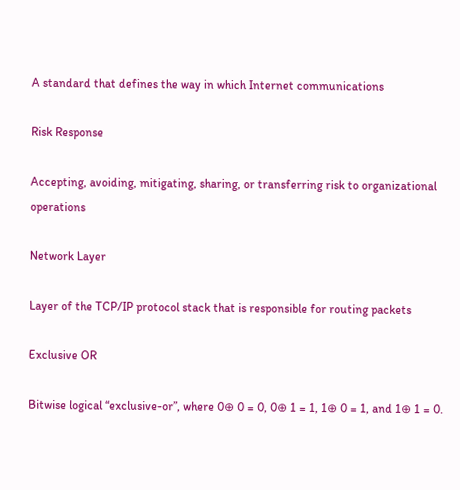A standard that defines the way in which Internet communications

Risk Response

Accepting, avoiding, mitigating, sharing, or transferring risk to organizational operations

Network Layer

Layer of the TCP/IP protocol stack that is responsible for routing packets

Exclusive OR

Bitwise logical “exclusive-or”, where 0⊕ 0 = 0, 0⊕ 1 = 1, 1⊕ 0 = 1, and 1⊕ 1 = 0.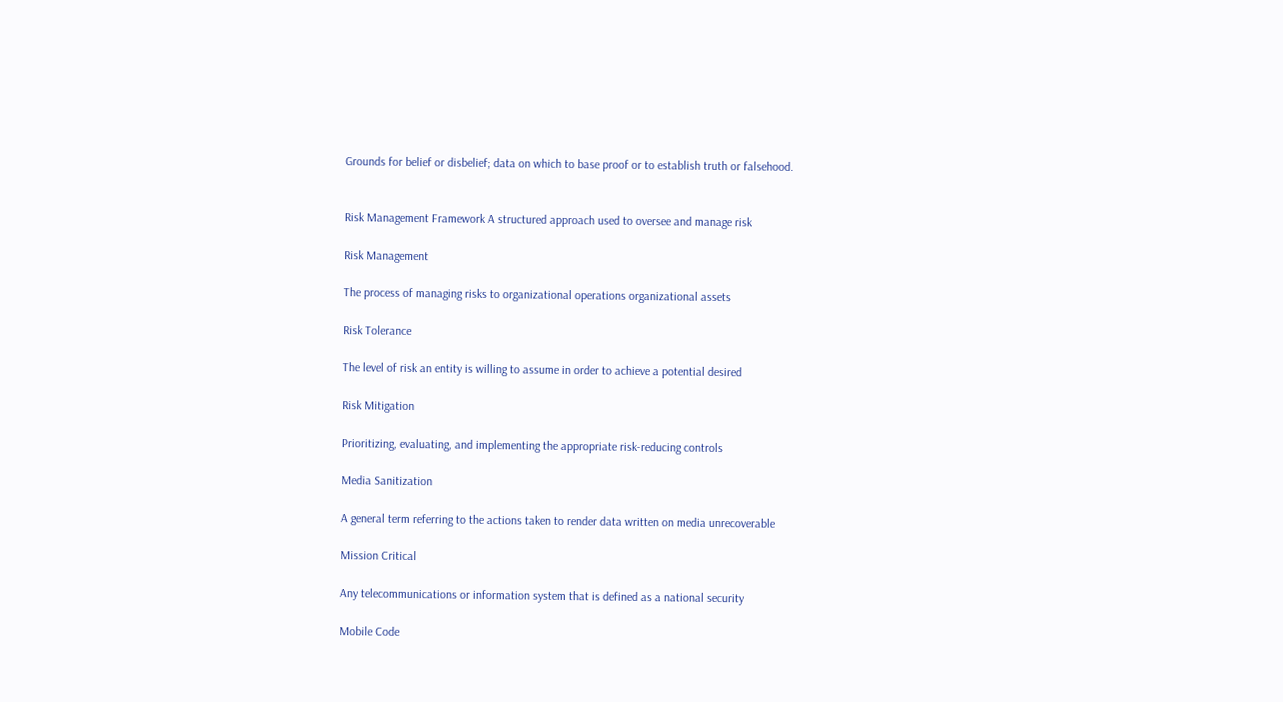Grounds for belief or disbelief; data on which to base proof or to establish truth or falsehood.


Risk Management Framework A structured approach used to oversee and manage risk

Risk Management

The process of managing risks to organizational operations organizational assets

Risk Tolerance

The level of risk an entity is willing to assume in order to achieve a potential desired

Risk Mitigation

Prioritizing, evaluating, and implementing the appropriate risk-reducing controls

Media Sanitization

A general term referring to the actions taken to render data written on media unrecoverable

Mission Critical

Any telecommunications or information system that is defined as a national security

Mobile Code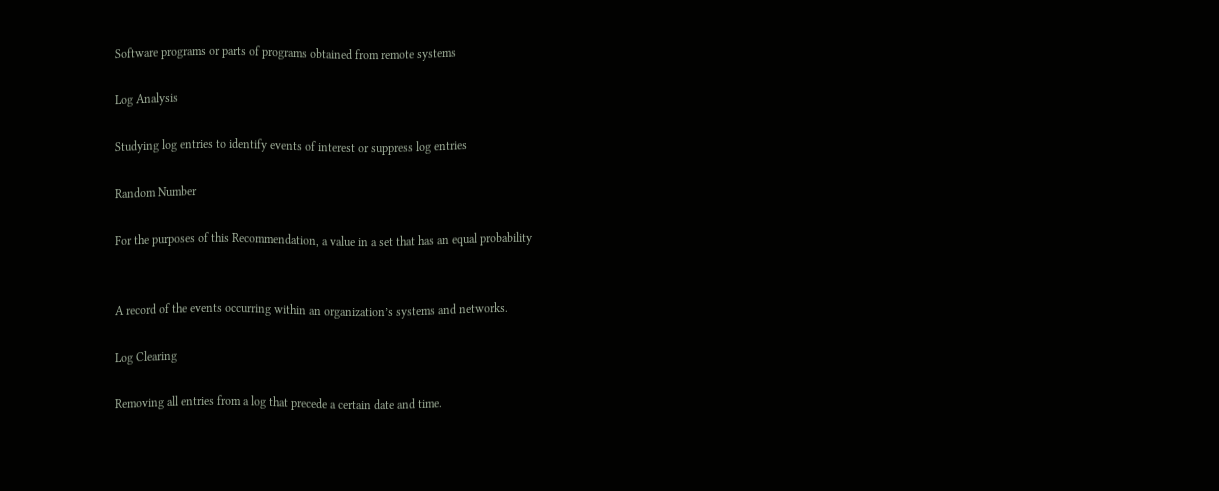Software programs or parts of programs obtained from remote systems

Log Analysis

Studying log entries to identify events of interest or suppress log entries

Random Number

For the purposes of this Recommendation, a value in a set that has an equal probability


A record of the events occurring within an organization’s systems and networks.

Log Clearing

Removing all entries from a log that precede a certain date and time.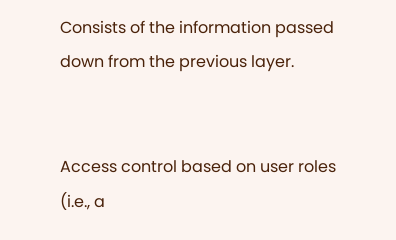Consists of the information passed down from the previous layer.


Access control based on user roles (i.e., a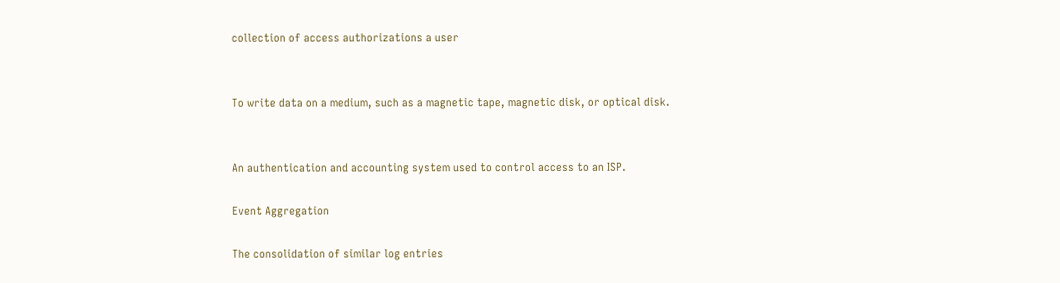collection of access authorizations a user


To write data on a medium, such as a magnetic tape, magnetic disk, or optical disk.


An authentication and accounting system used to control access to an ISP.

Event Aggregation

The consolidation of similar log entries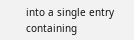into a single entry containing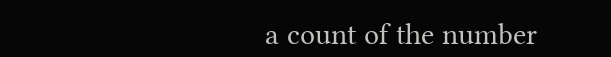a count of the number